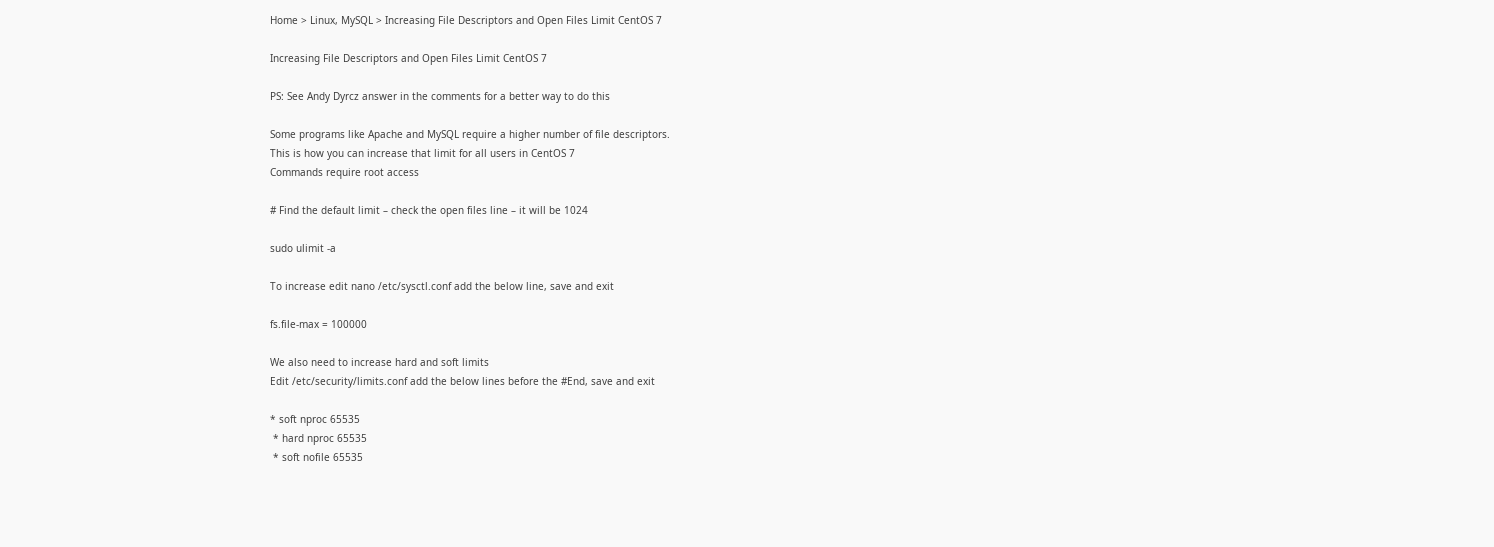Home > Linux, MySQL > Increasing File Descriptors and Open Files Limit CentOS 7

Increasing File Descriptors and Open Files Limit CentOS 7

PS: See Andy Dyrcz answer in the comments for a better way to do this

Some programs like Apache and MySQL require a higher number of file descriptors.
This is how you can increase that limit for all users in CentOS 7
Commands require root access

# Find the default limit – check the open files line – it will be 1024

sudo ulimit -a

To increase edit nano /etc/sysctl.conf add the below line, save and exit

fs.file-max = 100000

We also need to increase hard and soft limits
Edit /etc/security/limits.conf add the below lines before the #End, save and exit

* soft nproc 65535
 * hard nproc 65535
 * soft nofile 65535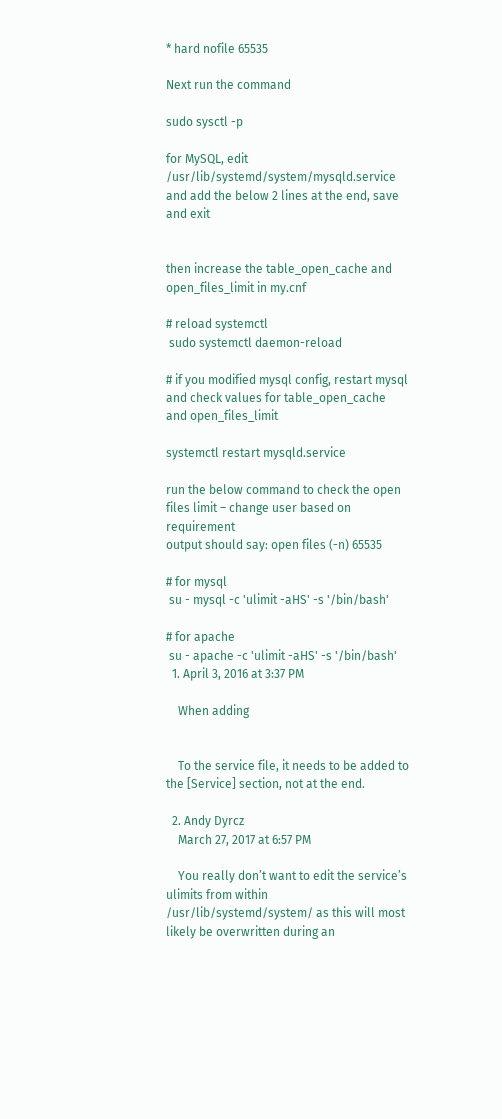* hard nofile 65535

Next run the command

sudo sysctl -p

for MySQL, edit /usr/lib/systemd/system/mysqld.service  and add the below 2 lines at the end, save and exit


then increase the table_open_cache and open_files_limit in my.cnf

# reload systemctl
 sudo systemctl daemon-reload

# if you modified mysql config, restart mysql and check values for table_open_cache and open_files_limit

systemctl restart mysqld.service

run the below command to check the open files limit – change user based on requirement
output should say: open files (-n) 65535

# for mysql
 su - mysql -c 'ulimit -aHS' -s '/bin/bash'

# for apache
 su - apache -c 'ulimit -aHS' -s '/bin/bash'
  1. April 3, 2016 at 3:37 PM

    When adding


    To the service file, it needs to be added to the [Service] section, not at the end.

  2. Andy Dyrcz
    March 27, 2017 at 6:57 PM

    You really don’t want to edit the service’s ulimits from within /usr/lib/systemd/system/ as this will most likely be overwritten during an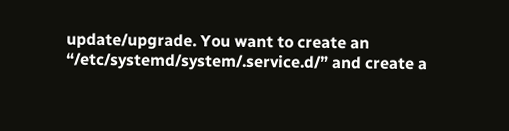update/upgrade. You want to create an “/etc/systemd/system/.service.d/” and create a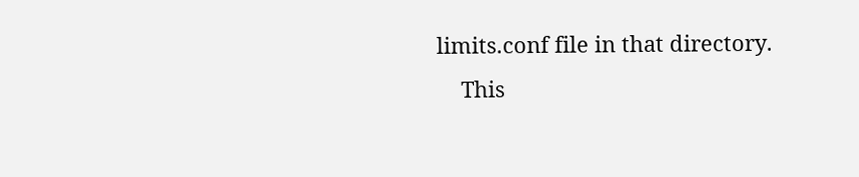limits.conf file in that directory.
    This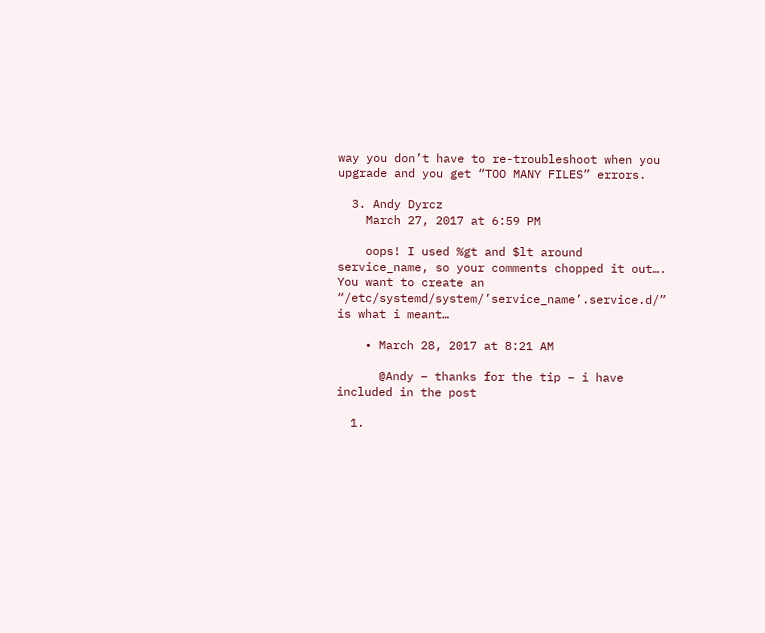way you don’t have to re-troubleshoot when you upgrade and you get “TOO MANY FILES” errors.

  3. Andy Dyrcz
    March 27, 2017 at 6:59 PM

    oops! I used %gt and $lt around service_name, so your comments chopped it out…. You want to create an “/etc/systemd/system/’service_name’.service.d/” is what i meant…

    • March 28, 2017 at 8:21 AM

      @Andy – thanks for the tip – i have included in the post

  1.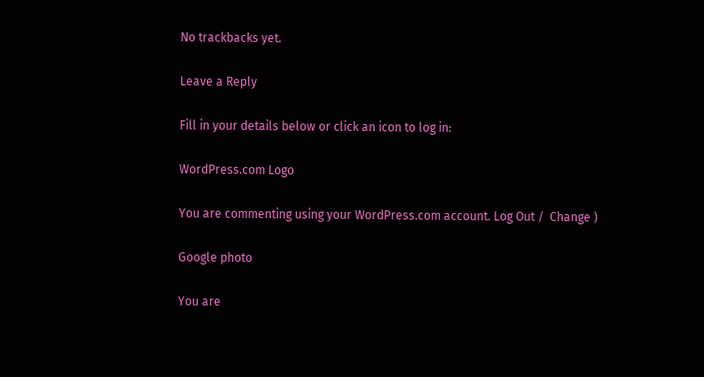No trackbacks yet.

Leave a Reply

Fill in your details below or click an icon to log in:

WordPress.com Logo

You are commenting using your WordPress.com account. Log Out /  Change )

Google photo

You are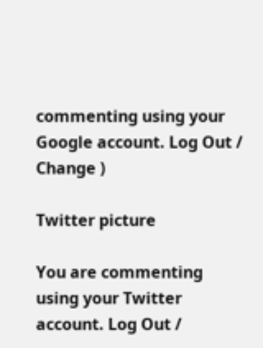commenting using your Google account. Log Out /  Change )

Twitter picture

You are commenting using your Twitter account. Log Out /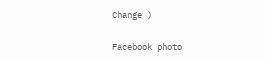Change )

Facebook photo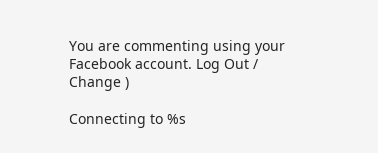You are commenting using your Facebook account. Log Out /  Change )

Connecting to %s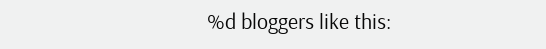%d bloggers like this: